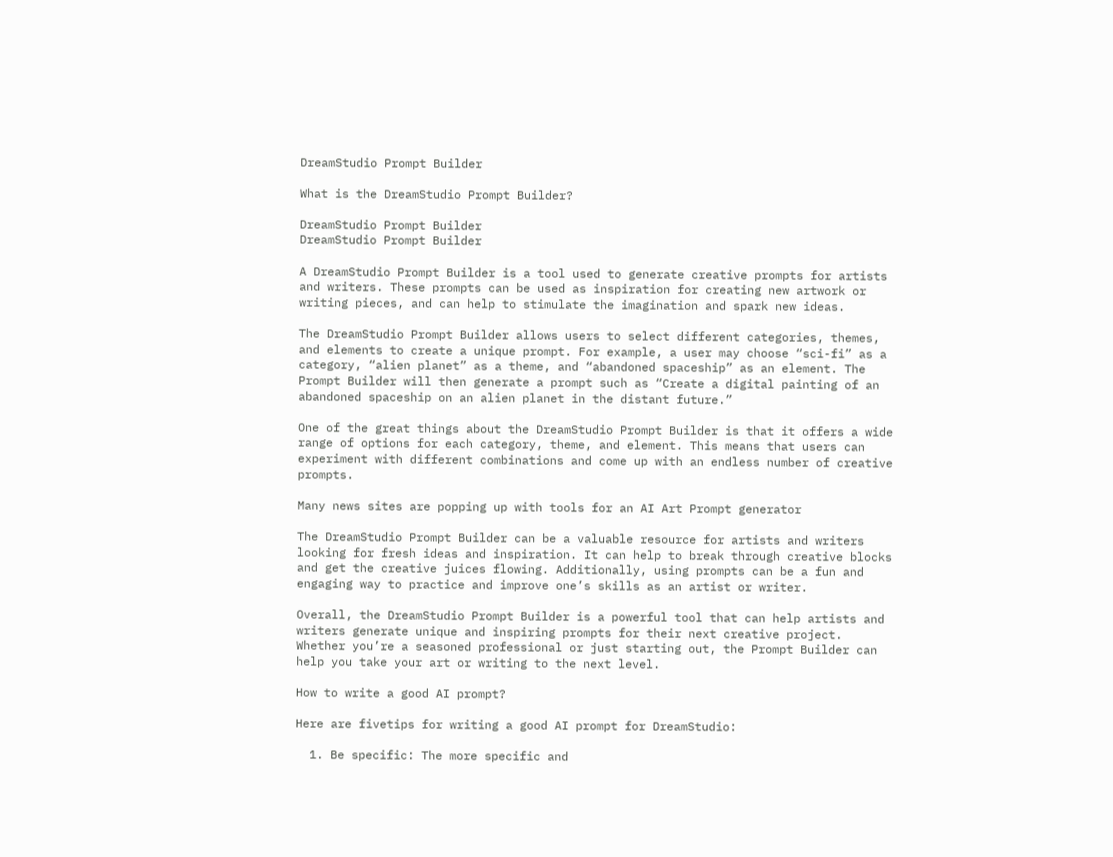DreamStudio Prompt Builder

What is the DreamStudio Prompt Builder?

DreamStudio Prompt Builder
DreamStudio Prompt Builder

A DreamStudio Prompt Builder is a tool used to generate creative prompts for artists and writers. These prompts can be used as inspiration for creating new artwork or writing pieces, and can help to stimulate the imagination and spark new ideas.

The DreamStudio Prompt Builder allows users to select different categories, themes, and elements to create a unique prompt. For example, a user may choose “sci-fi” as a category, “alien planet” as a theme, and “abandoned spaceship” as an element. The Prompt Builder will then generate a prompt such as “Create a digital painting of an abandoned spaceship on an alien planet in the distant future.”

One of the great things about the DreamStudio Prompt Builder is that it offers a wide range of options for each category, theme, and element. This means that users can experiment with different combinations and come up with an endless number of creative prompts.

Many news sites are popping up with tools for an AI Art Prompt generator

The DreamStudio Prompt Builder can be a valuable resource for artists and writers looking for fresh ideas and inspiration. It can help to break through creative blocks and get the creative juices flowing. Additionally, using prompts can be a fun and engaging way to practice and improve one’s skills as an artist or writer.

Overall, the DreamStudio Prompt Builder is a powerful tool that can help artists and writers generate unique and inspiring prompts for their next creative project. Whether you’re a seasoned professional or just starting out, the Prompt Builder can help you take your art or writing to the next level.

How to write a good AI prompt?

Here are fivetips for writing a good AI prompt for DreamStudio:

  1. Be specific: The more specific and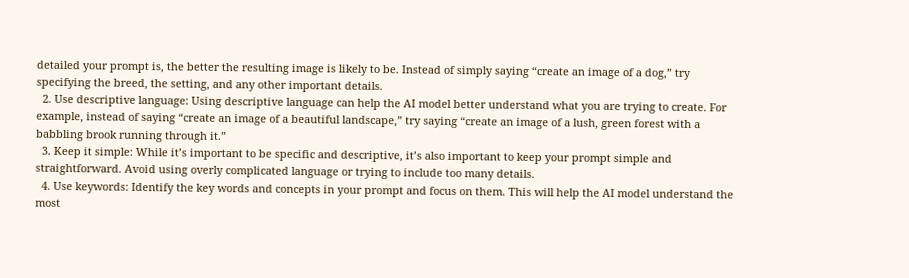detailed your prompt is, the better the resulting image is likely to be. Instead of simply saying “create an image of a dog,” try specifying the breed, the setting, and any other important details.
  2. Use descriptive language: Using descriptive language can help the AI model better understand what you are trying to create. For example, instead of saying “create an image of a beautiful landscape,” try saying “create an image of a lush, green forest with a babbling brook running through it.”
  3. Keep it simple: While it’s important to be specific and descriptive, it’s also important to keep your prompt simple and straightforward. Avoid using overly complicated language or trying to include too many details.
  4. Use keywords: Identify the key words and concepts in your prompt and focus on them. This will help the AI model understand the most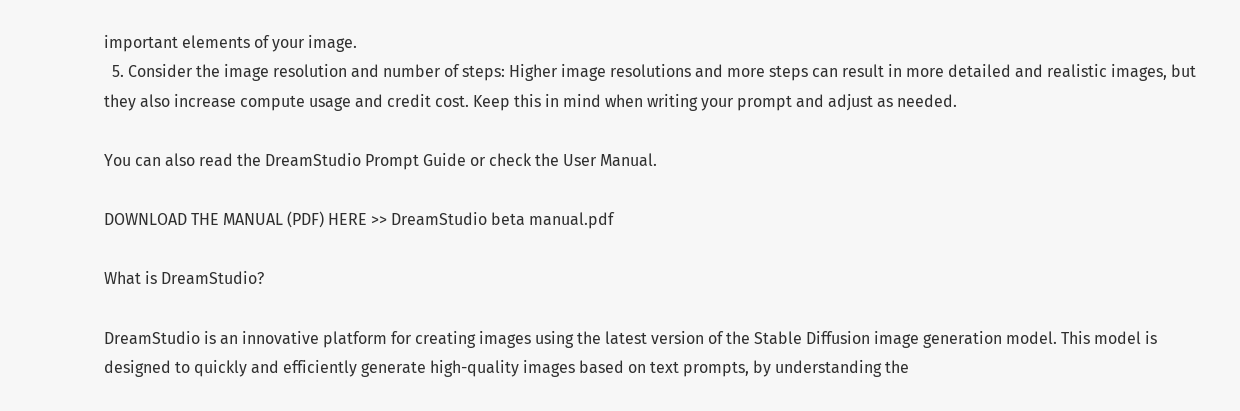important elements of your image.
  5. Consider the image resolution and number of steps: Higher image resolutions and more steps can result in more detailed and realistic images, but they also increase compute usage and credit cost. Keep this in mind when writing your prompt and adjust as needed.

You can also read the DreamStudio Prompt Guide or check the User Manual.

DOWNLOAD THE MANUAL (PDF) HERE >> DreamStudio beta manual.pdf

What is DreamStudio?

DreamStudio is an innovative platform for creating images using the latest version of the Stable Diffusion image generation model. This model is designed to quickly and efficiently generate high-quality images based on text prompts, by understanding the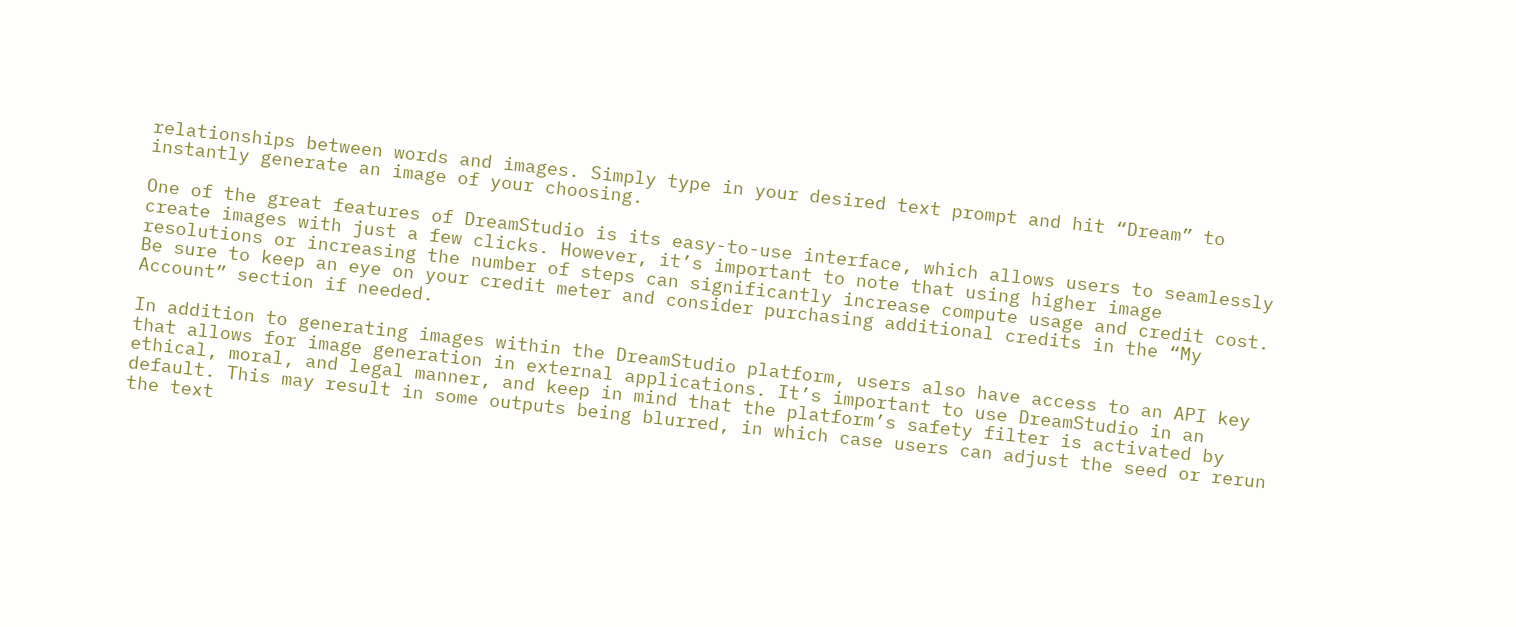relationships between words and images. Simply type in your desired text prompt and hit “Dream” to instantly generate an image of your choosing.

One of the great features of DreamStudio is its easy-to-use interface, which allows users to seamlessly create images with just a few clicks. However, it’s important to note that using higher image resolutions or increasing the number of steps can significantly increase compute usage and credit cost. Be sure to keep an eye on your credit meter and consider purchasing additional credits in the “My Account” section if needed.

In addition to generating images within the DreamStudio platform, users also have access to an API key that allows for image generation in external applications. It’s important to use DreamStudio in an ethical, moral, and legal manner, and keep in mind that the platform’s safety filter is activated by default. This may result in some outputs being blurred, in which case users can adjust the seed or rerun the text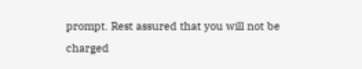prompt. Rest assured that you will not be charged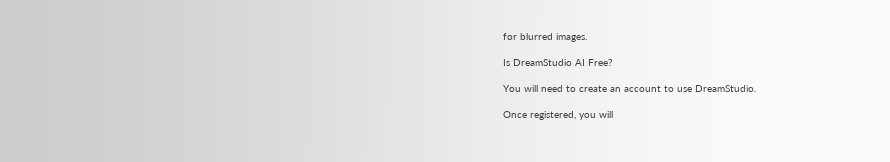for blurred images.

Is DreamStudio AI Free?

You will need to create an account to use DreamStudio.

Once registered, you will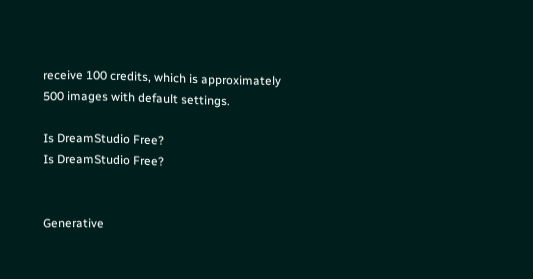receive 100 credits, which is approximately 500 images with default settings.

Is DreamStudio Free?
Is DreamStudio Free?


Generative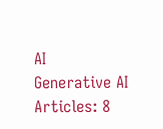AI
Generative AI
Articles: 8